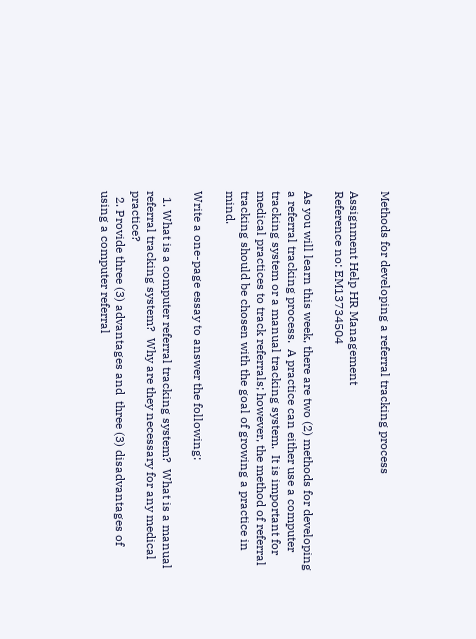Methods for developing a referral tracking process

Assignment Help HR Management
Reference no: EM13734504

As you will learn this week, there are two (2) methods for developing a referral tracking process.  A practice can either use a computer tracking system or a manual tracking system.  It is important for medical practices to track referrals; however, the method of referral tracking should be chosen with the goal of growing a practice in mind.

Write a one-page essay to answer the following:

  1. What is a computer referral tracking system?  What is a manual referral tracking system?  Why are they necessary for any medical practice?
  2. Provide three (3) advantages and  three (3) disadvantages of using a computer referral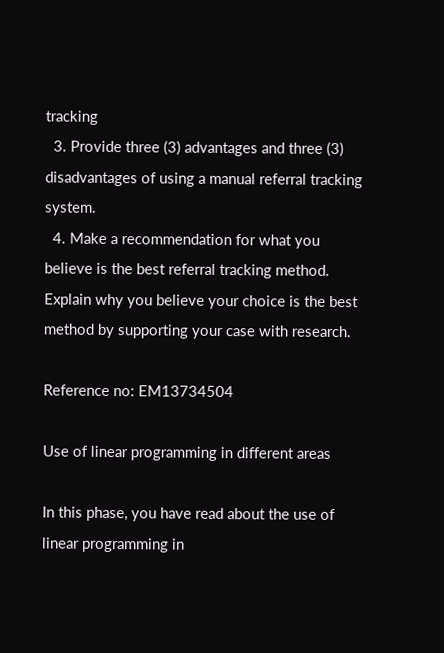tracking
  3. Provide three (3) advantages and three (3) disadvantages of using a manual referral tracking system.
  4. Make a recommendation for what you believe is the best referral tracking method. Explain why you believe your choice is the best method by supporting your case with research.

Reference no: EM13734504

Use of linear programming in different areas

In this phase, you have read about the use of linear programming in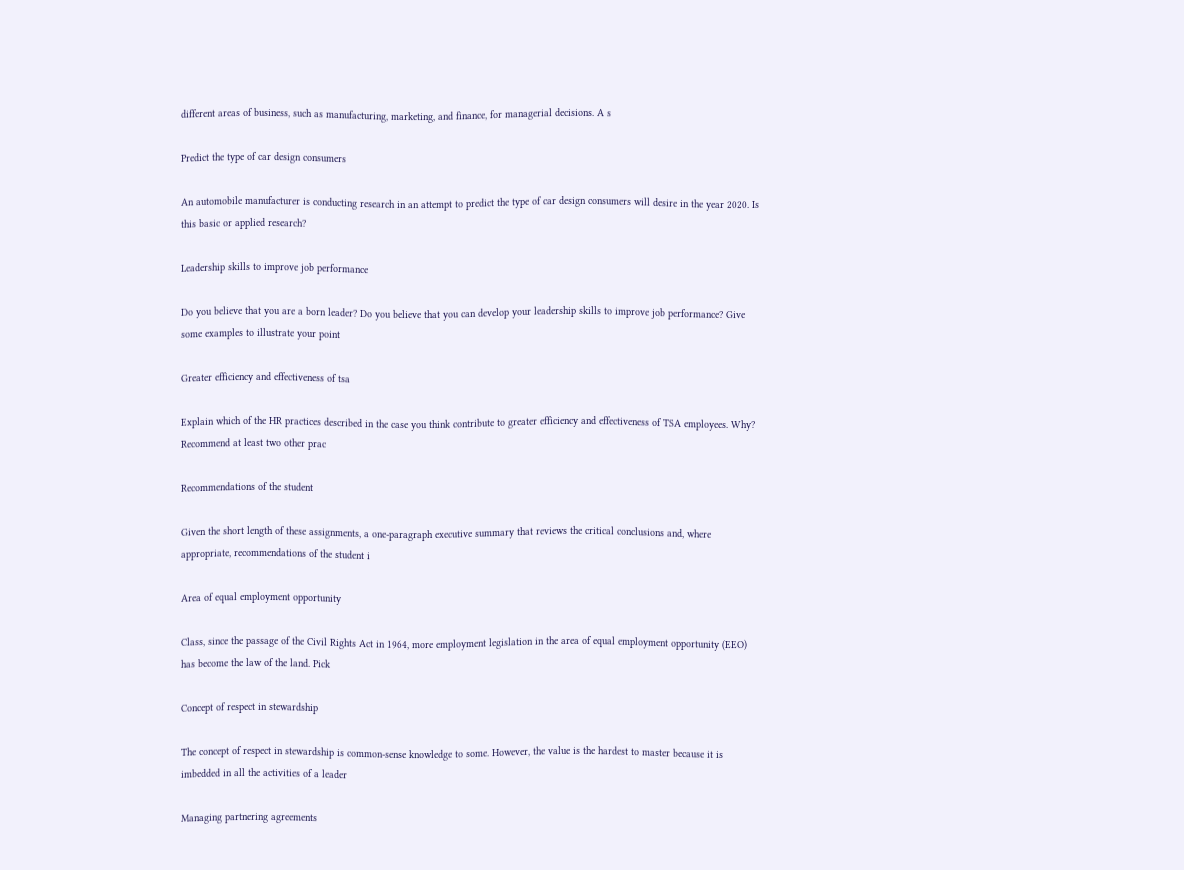different areas of business, such as manufacturing, marketing, and finance, for managerial decisions. A s

Predict the type of car design consumers

An automobile manufacturer is conducting research in an attempt to predict the type of car design consumers will desire in the year 2020. Is this basic or applied research?

Leadership skills to improve job performance

Do you believe that you are a born leader? Do you believe that you can develop your leadership skills to improve job performance? Give some examples to illustrate your point

Greater efficiency and effectiveness of tsa

Explain which of the HR practices described in the case you think contribute to greater efficiency and effectiveness of TSA employees. Why? Recommend at least two other prac

Recommendations of the student

Given the short length of these assignments, a one-paragraph executive summary that reviews the critical conclusions and, where appropriate, recommendations of the student i

Area of equal employment opportunity

Class, since the passage of the Civil Rights Act in 1964, more employment legislation in the area of equal employment opportunity (EEO) has become the law of the land. Pick

Concept of respect in stewardship

The concept of respect in stewardship is common-sense knowledge to some. However, the value is the hardest to master because it is imbedded in all the activities of a leader

Managing partnering agreements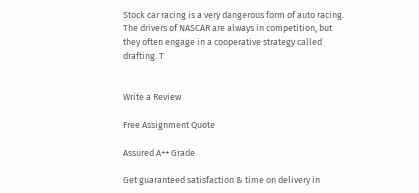Stock car racing is a very dangerous form of auto racing. The drivers of NASCAR are always in competition, but they often engage in a cooperative strategy called drafting. T


Write a Review

Free Assignment Quote

Assured A++ Grade

Get guaranteed satisfaction & time on delivery in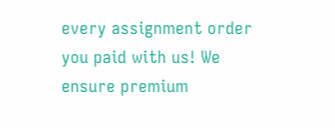every assignment order you paid with us! We ensure premium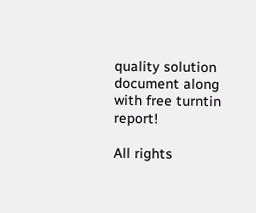quality solution document along with free turntin report!

All rights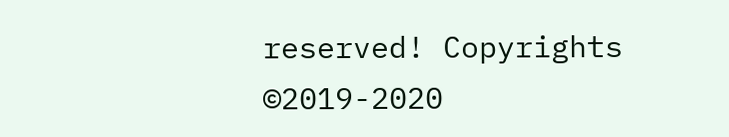reserved! Copyrights ©2019-2020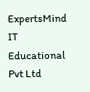ExpertsMind IT Educational Pvt Ltd